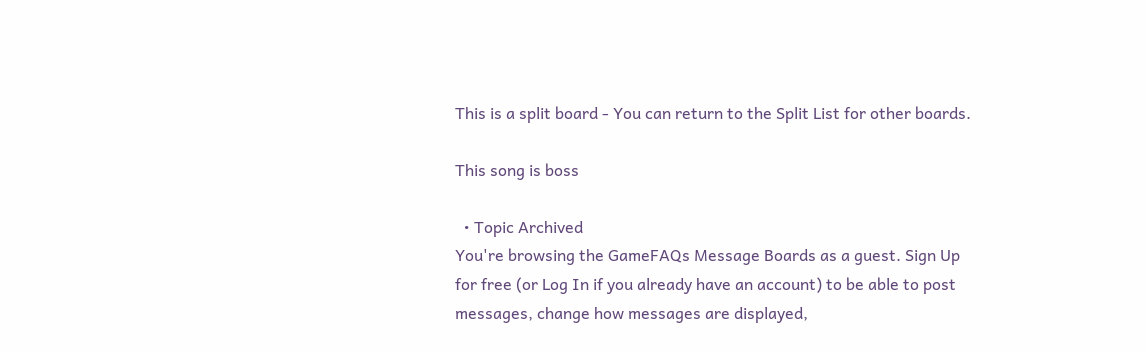This is a split board - You can return to the Split List for other boards.

This song is boss

  • Topic Archived
You're browsing the GameFAQs Message Boards as a guest. Sign Up for free (or Log In if you already have an account) to be able to post messages, change how messages are displayed,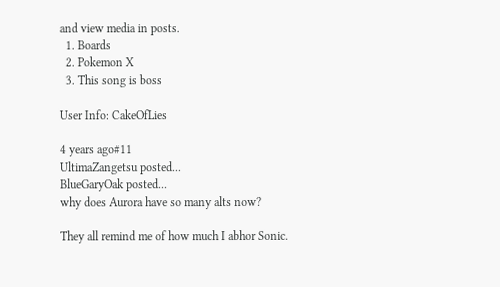and view media in posts.
  1. Boards
  2. Pokemon X
  3. This song is boss

User Info: CakeOfLies

4 years ago#11
UltimaZangetsu posted...
BlueGaryOak posted...
why does Aurora have so many alts now?

They all remind me of how much I abhor Sonic.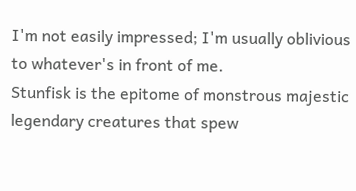I'm not easily impressed; I'm usually oblivious to whatever's in front of me.
Stunfisk is the epitome of monstrous majestic legendary creatures that spew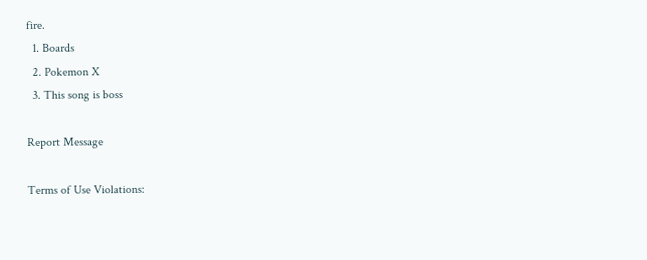fire.
  1. Boards
  2. Pokemon X
  3. This song is boss

Report Message

Terms of Use Violations: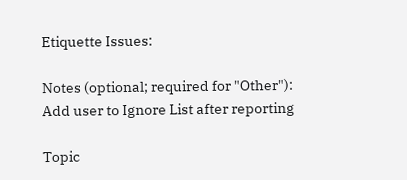Etiquette Issues:

Notes (optional; required for "Other"):
Add user to Ignore List after reporting

Topic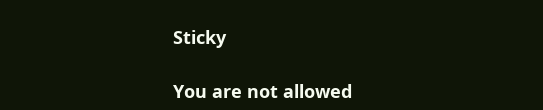Sticky

You are not allowed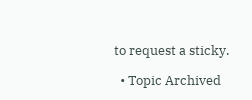to request a sticky.

  • Topic Archived